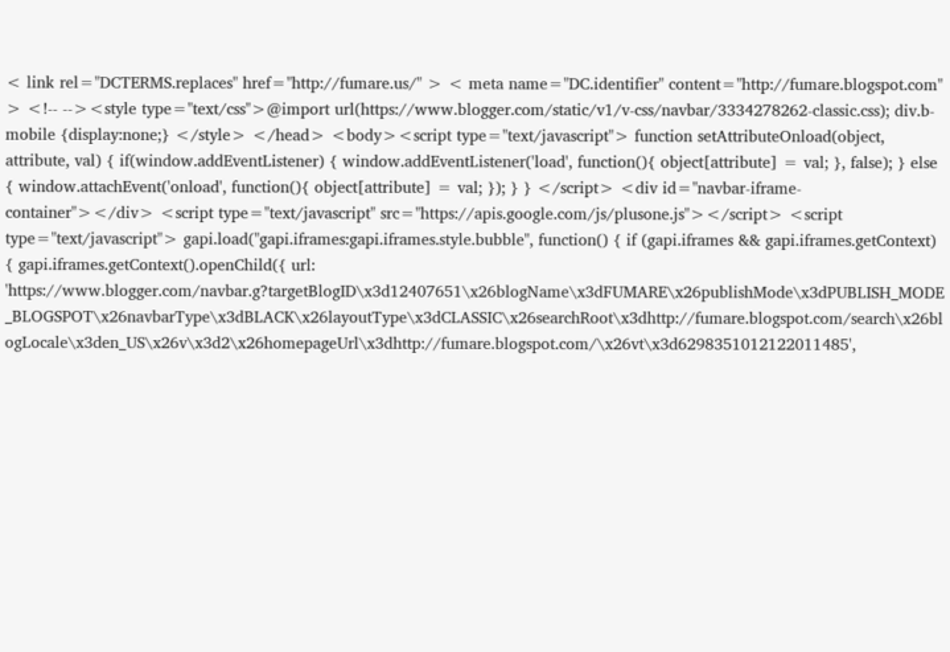< link rel="DCTERMS.replaces" href="http://fumare.us/" > < meta name="DC.identifier" content="http://fumare.blogspot.com" > <!-- --><style type="text/css">@import url(https://www.blogger.com/static/v1/v-css/navbar/3334278262-classic.css); div.b-mobile {display:none;} </style> </head> <body><script type="text/javascript"> function setAttributeOnload(object, attribute, val) { if(window.addEventListener) { window.addEventListener('load', function(){ object[attribute] = val; }, false); } else { window.attachEvent('onload', function(){ object[attribute] = val; }); } } </script> <div id="navbar-iframe-container"></div> <script type="text/javascript" src="https://apis.google.com/js/plusone.js"></script> <script type="text/javascript"> gapi.load("gapi.iframes:gapi.iframes.style.bubble", function() { if (gapi.iframes && gapi.iframes.getContext) { gapi.iframes.getContext().openChild({ url: 'https://www.blogger.com/navbar.g?targetBlogID\x3d12407651\x26blogName\x3dFUMARE\x26publishMode\x3dPUBLISH_MODE_BLOGSPOT\x26navbarType\x3dBLACK\x26layoutType\x3dCLASSIC\x26searchRoot\x3dhttp://fumare.blogspot.com/search\x26blogLocale\x3den_US\x26v\x3d2\x26homepageUrl\x3dhttp://fumare.blogspot.com/\x26vt\x3d6298351012122011485',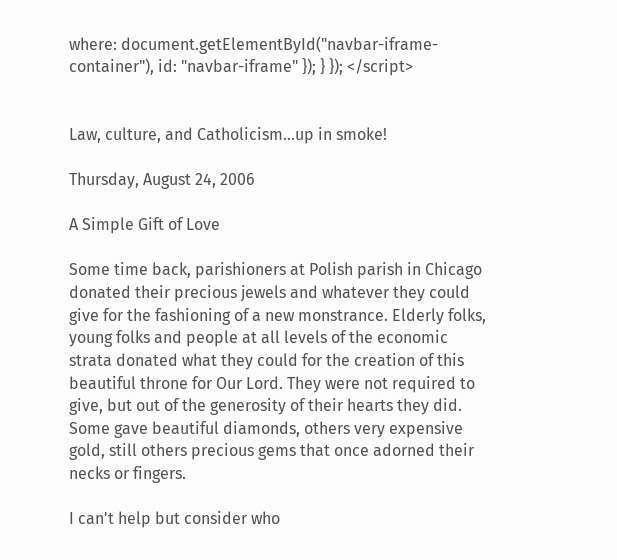where: document.getElementById("navbar-iframe-container"), id: "navbar-iframe" }); } }); </script>


Law, culture, and Catholicism...up in smoke!

Thursday, August 24, 2006

A Simple Gift of Love

Some time back, parishioners at Polish parish in Chicago donated their precious jewels and whatever they could give for the fashioning of a new monstrance. Elderly folks, young folks and people at all levels of the economic strata donated what they could for the creation of this beautiful throne for Our Lord. They were not required to give, but out of the generosity of their hearts they did. Some gave beautiful diamonds, others very expensive gold, still others precious gems that once adorned their necks or fingers.

I can't help but consider who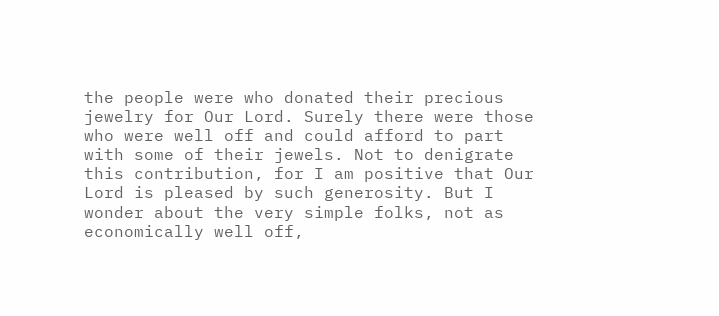the people were who donated their precious jewelry for Our Lord. Surely there were those who were well off and could afford to part with some of their jewels. Not to denigrate this contribution, for I am positive that Our Lord is pleased by such generosity. But I wonder about the very simple folks, not as economically well off,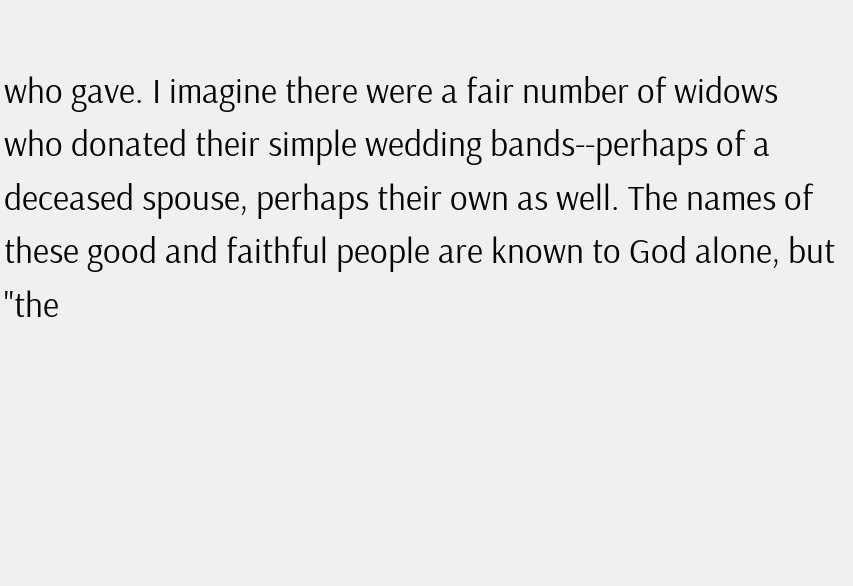who gave. I imagine there were a fair number of widows who donated their simple wedding bands--perhaps of a deceased spouse, perhaps their own as well. The names of these good and faithful people are known to God alone, but "the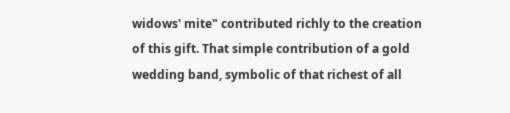widows' mite" contributed richly to the creation of this gift. That simple contribution of a gold wedding band, symbolic of that richest of all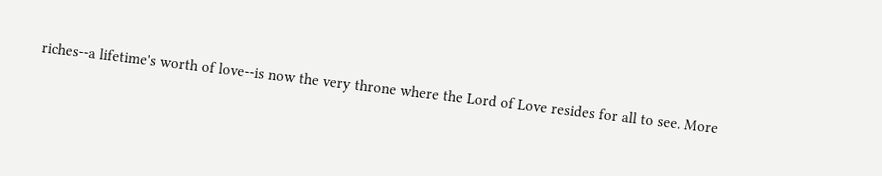riches--a lifetime's worth of love--is now the very throne where the Lord of Love resides for all to see. More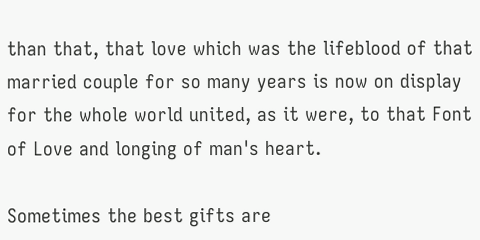than that, that love which was the lifeblood of that married couple for so many years is now on display for the whole world united, as it were, to that Font of Love and longing of man's heart.

Sometimes the best gifts are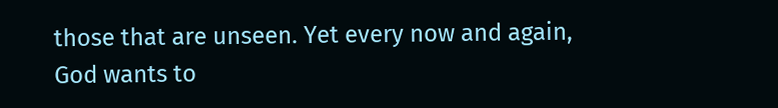those that are unseen. Yet every now and again, God wants to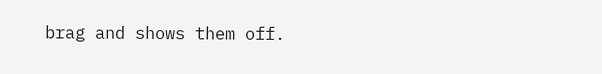brag and shows them off.